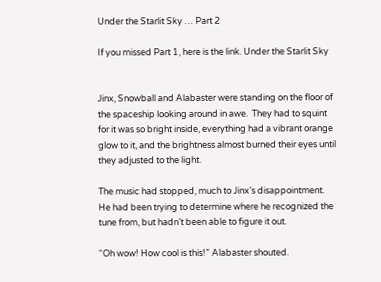Under the Starlit Sky … Part 2

If you missed Part 1, here is the link. Under the Starlit Sky


Jinx, Snowball and Alabaster were standing on the floor of the spaceship looking around in awe.  They had to squint for it was so bright inside, everything had a vibrant orange glow to it, and the brightness almost burned their eyes until they adjusted to the light.

The music had stopped, much to Jinx’s disappointment. He had been trying to determine where he recognized the tune from, but hadn’t been able to figure it out.

“Oh wow! How cool is this!” Alabaster shouted.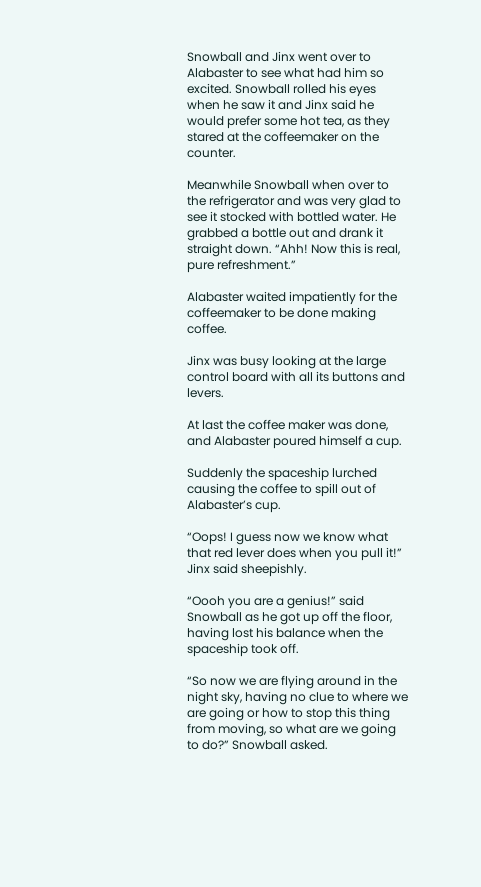Snowball and Jinx went over to Alabaster to see what had him so excited. Snowball rolled his eyes when he saw it and Jinx said he would prefer some hot tea, as they stared at the coffeemaker on the counter.

Meanwhile Snowball when over to the refrigerator and was very glad to see it stocked with bottled water. He grabbed a bottle out and drank it straight down. “Ahh! Now this is real, pure refreshment.”

Alabaster waited impatiently for the coffeemaker to be done making coffee.

Jinx was busy looking at the large control board with all its buttons and levers.

At last the coffee maker was done, and Alabaster poured himself a cup.

Suddenly the spaceship lurched causing the coffee to spill out of Alabaster’s cup.

“Oops! I guess now we know what that red lever does when you pull it!” Jinx said sheepishly.

“Oooh you are a genius!” said Snowball as he got up off the floor, having lost his balance when the spaceship took off.

“So now we are flying around in the night sky, having no clue to where we are going or how to stop this thing from moving, so what are we going to do?” Snowball asked.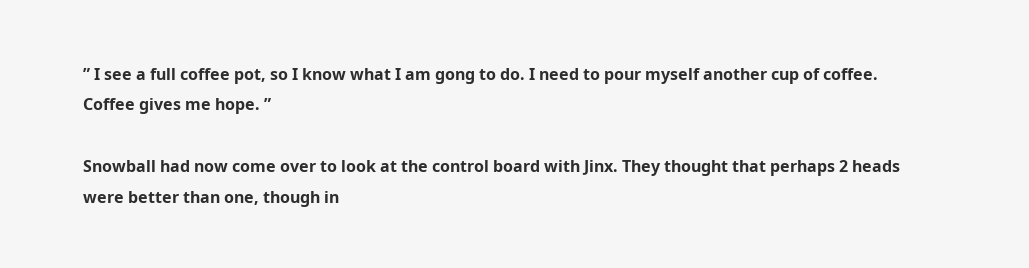” I see a full coffee pot, so I know what I am gong to do. I need to pour myself another cup of coffee. Coffee gives me hope. ”

Snowball had now come over to look at the control board with Jinx. They thought that perhaps 2 heads were better than one, though in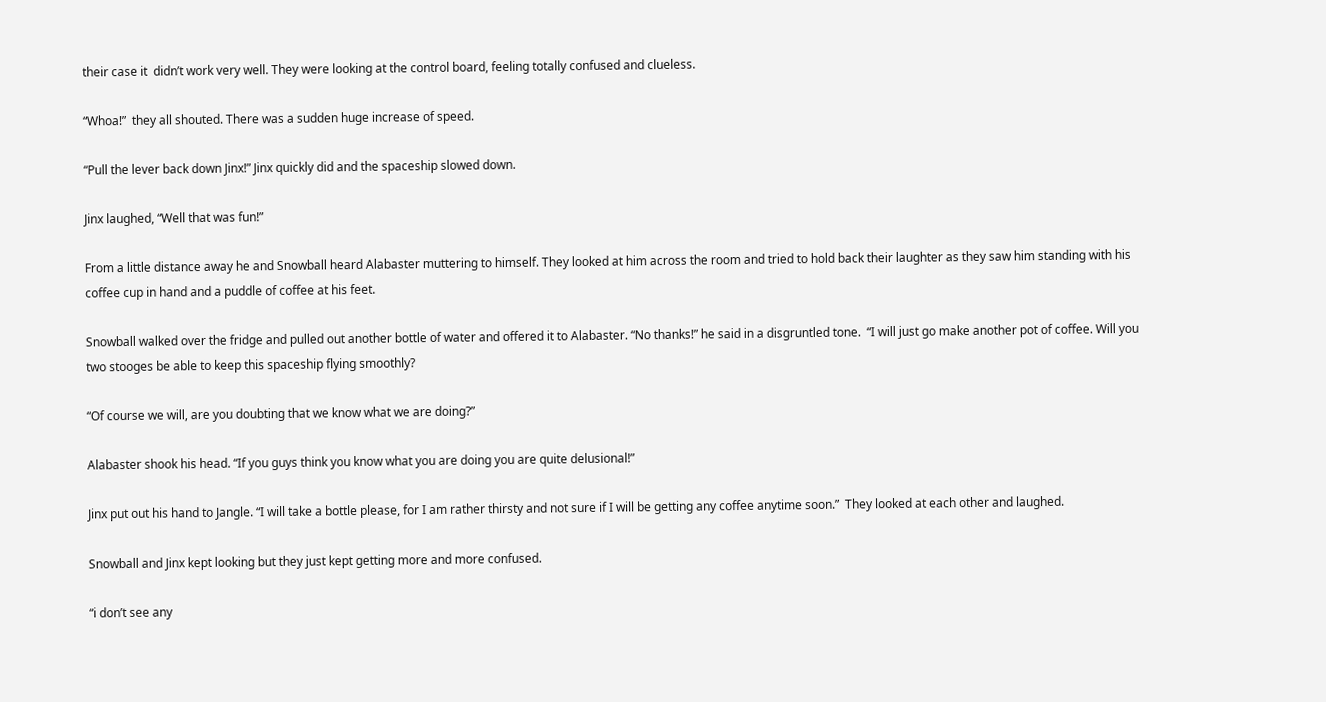their case it  didn’t work very well. They were looking at the control board, feeling totally confused and clueless.

“Whoa!”  they all shouted. There was a sudden huge increase of speed.

“Pull the lever back down Jinx!” Jinx quickly did and the spaceship slowed down.

Jinx laughed, “Well that was fun!”

From a little distance away he and Snowball heard Alabaster muttering to himself. They looked at him across the room and tried to hold back their laughter as they saw him standing with his coffee cup in hand and a puddle of coffee at his feet.

Snowball walked over the fridge and pulled out another bottle of water and offered it to Alabaster. “No thanks!” he said in a disgruntled tone.  “I will just go make another pot of coffee. Will you two stooges be able to keep this spaceship flying smoothly?

“Of course we will, are you doubting that we know what we are doing?”

Alabaster shook his head. “If you guys think you know what you are doing you are quite delusional!”

Jinx put out his hand to Jangle. “I will take a bottle please, for I am rather thirsty and not sure if I will be getting any coffee anytime soon.”  They looked at each other and laughed.

Snowball and Jinx kept looking but they just kept getting more and more confused.

“i don’t see any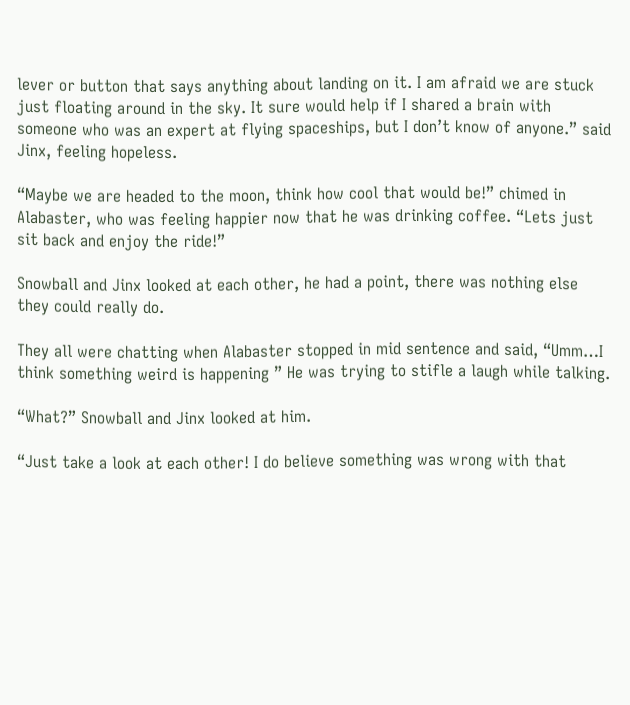lever or button that says anything about landing on it. I am afraid we are stuck just floating around in the sky. It sure would help if I shared a brain with someone who was an expert at flying spaceships, but I don’t know of anyone.” said Jinx, feeling hopeless.

“Maybe we are headed to the moon, think how cool that would be!” chimed in Alabaster, who was feeling happier now that he was drinking coffee. “Lets just sit back and enjoy the ride!”

Snowball and Jinx looked at each other, he had a point, there was nothing else they could really do.

They all were chatting when Alabaster stopped in mid sentence and said, “Umm…I think something weird is happening ” He was trying to stifle a laugh while talking.

“What?” Snowball and Jinx looked at him.

“Just take a look at each other! I do believe something was wrong with that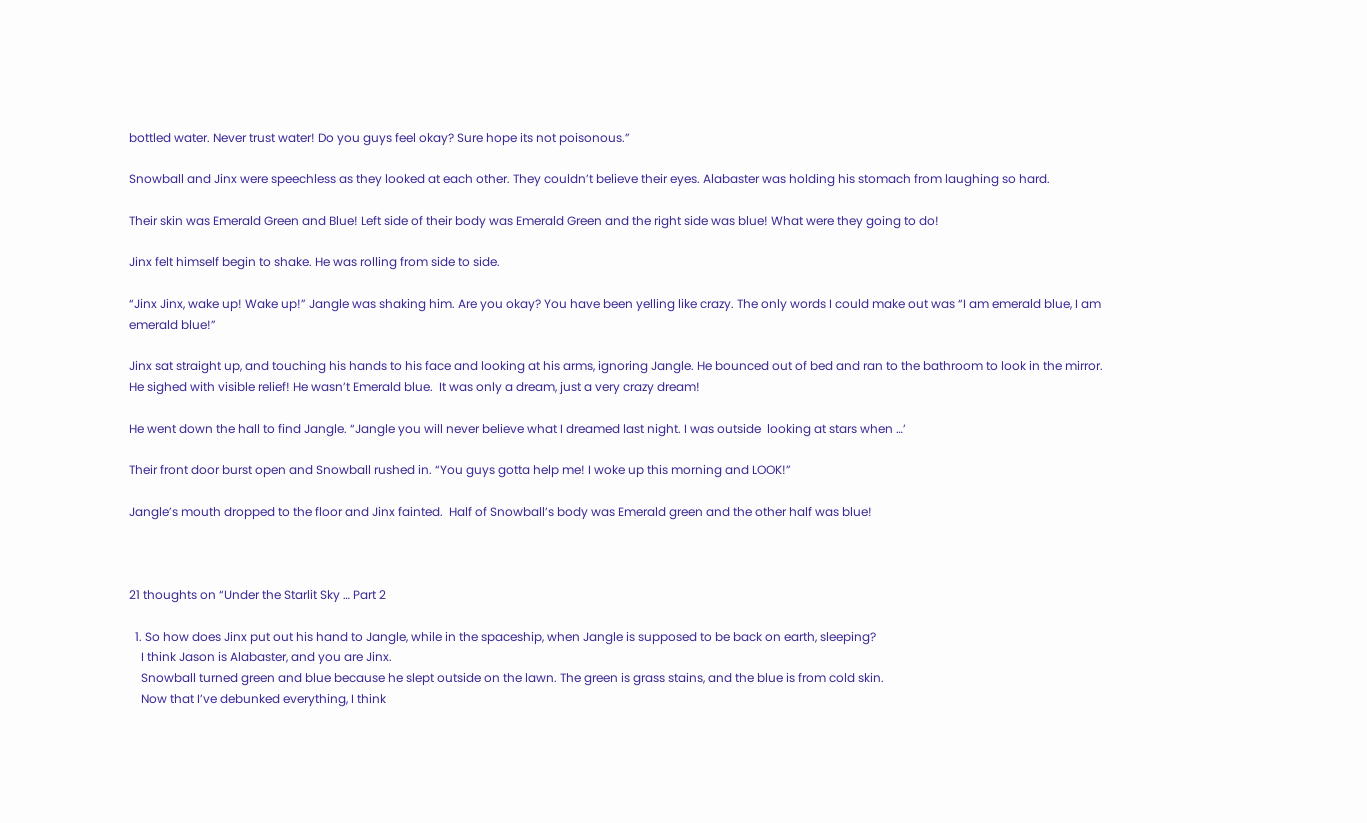bottled water. Never trust water! Do you guys feel okay? Sure hope its not poisonous.”

Snowball and Jinx were speechless as they looked at each other. They couldn’t believe their eyes. Alabaster was holding his stomach from laughing so hard.

Their skin was Emerald Green and Blue! Left side of their body was Emerald Green and the right side was blue! What were they going to do!

Jinx felt himself begin to shake. He was rolling from side to side.

“Jinx Jinx, wake up! Wake up!” Jangle was shaking him. Are you okay? You have been yelling like crazy. The only words I could make out was “I am emerald blue, I am emerald blue!”

Jinx sat straight up, and touching his hands to his face and looking at his arms, ignoring Jangle. He bounced out of bed and ran to the bathroom to look in the mirror. He sighed with visible relief! He wasn’t Emerald blue.  It was only a dream, just a very crazy dream!

He went down the hall to find Jangle. “Jangle you will never believe what I dreamed last night. I was outside  looking at stars when …’

Their front door burst open and Snowball rushed in. “You guys gotta help me! I woke up this morning and LOOK!”

Jangle’s mouth dropped to the floor and Jinx fainted.  Half of Snowball’s body was Emerald green and the other half was blue!



21 thoughts on “Under the Starlit Sky … Part 2

  1. So how does Jinx put out his hand to Jangle, while in the spaceship, when Jangle is supposed to be back on earth, sleeping?
    I think Jason is Alabaster, and you are Jinx.
    Snowball turned green and blue because he slept outside on the lawn. The green is grass stains, and the blue is from cold skin.
    Now that I’ve debunked everything, I think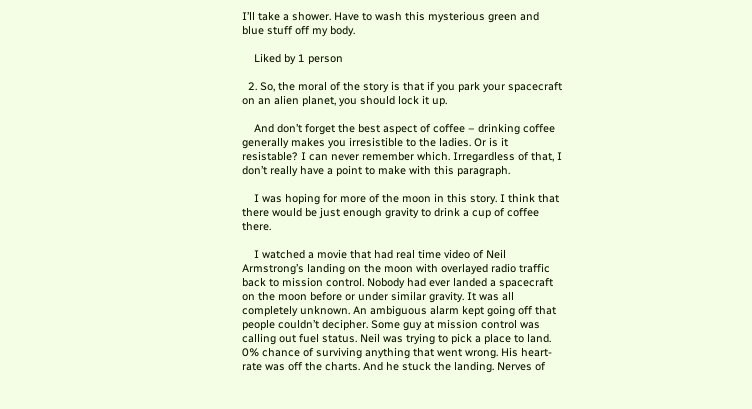I’ll take a shower. Have to wash this mysterious green and blue stuff off my body.

    Liked by 1 person

  2. So, the moral of the story is that if you park your spacecraft on an alien planet, you should lock it up.

    And don’t forget the best aspect of coffee – drinking coffee generally makes you irresistible to the ladies. Or is it resistable? I can never remember which. Irregardless of that, I don’t really have a point to make with this paragraph.

    I was hoping for more of the moon in this story. I think that there would be just enough gravity to drink a cup of coffee there.

    I watched a movie that had real time video of Neil Armstrong’s landing on the moon with overlayed radio traffic back to mission control. Nobody had ever landed a spacecraft on the moon before or under similar gravity. It was all completely unknown. An ambiguous alarm kept going off that people couldn’t decipher. Some guy at mission control was calling out fuel status. Neil was trying to pick a place to land. 0% chance of surviving anything that went wrong. His heart-rate was off the charts. And he stuck the landing. Nerves of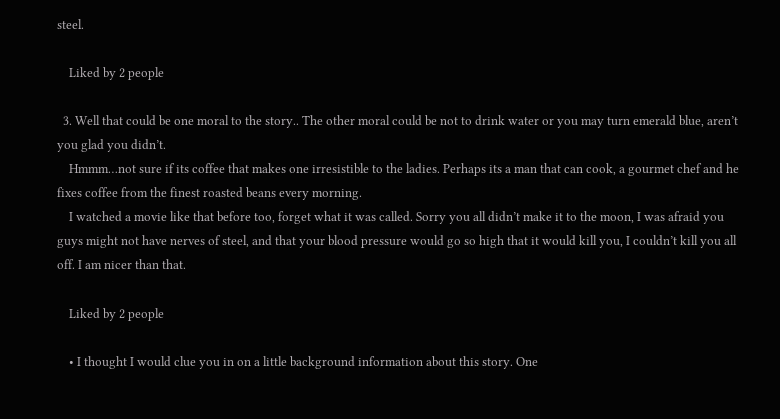steel.

    Liked by 2 people

  3. Well that could be one moral to the story.. The other moral could be not to drink water or you may turn emerald blue, aren’t you glad you didn’t.
    Hmmm…not sure if its coffee that makes one irresistible to the ladies. Perhaps its a man that can cook, a gourmet chef and he fixes coffee from the finest roasted beans every morning.
    I watched a movie like that before too, forget what it was called. Sorry you all didn’t make it to the moon, I was afraid you guys might not have nerves of steel, and that your blood pressure would go so high that it would kill you, I couldn’t kill you all off. I am nicer than that.

    Liked by 2 people

    • I thought I would clue you in on a little background information about this story. One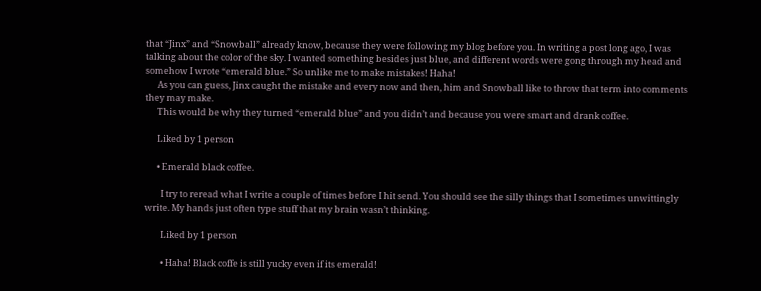that “Jinx” and “Snowball” already know, because they were following my blog before you. In writing a post long ago, I was talking about the color of the sky. I wanted something besides just blue, and different words were gong through my head and somehow I wrote “emerald blue.” So unlike me to make mistakes! Haha!
      As you can guess, Jinx caught the mistake and every now and then, him and Snowball like to throw that term into comments they may make.
      This would be why they turned “emerald blue” and you didn’t and because you were smart and drank coffee.

      Liked by 1 person

      • Emerald black coffee.

        I try to reread what I write a couple of times before I hit send. You should see the silly things that I sometimes unwittingly write. My hands just often type stuff that my brain wasn’t thinking.

        Liked by 1 person

        • Haha! Black coffe is still yucky even if its emerald!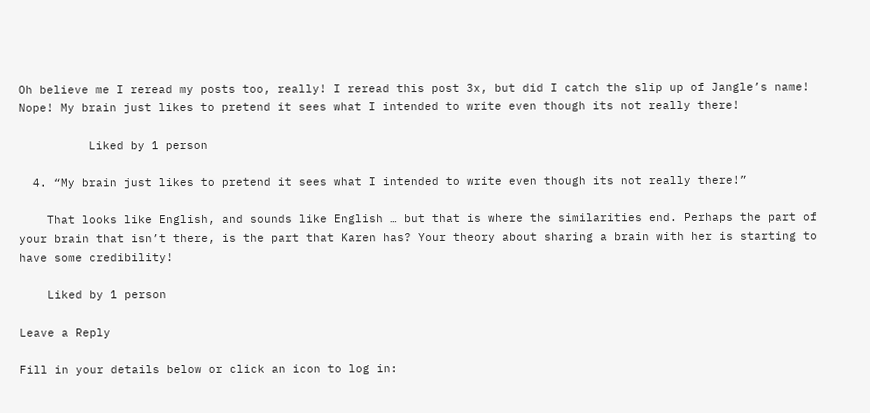Oh believe me I reread my posts too, really! I reread this post 3x, but did I catch the slip up of Jangle’s name! Nope! My brain just likes to pretend it sees what I intended to write even though its not really there!

          Liked by 1 person

  4. “My brain just likes to pretend it sees what I intended to write even though its not really there!”

    That looks like English, and sounds like English … but that is where the similarities end. Perhaps the part of your brain that isn’t there, is the part that Karen has? Your theory about sharing a brain with her is starting to have some credibility!

    Liked by 1 person

Leave a Reply

Fill in your details below or click an icon to log in: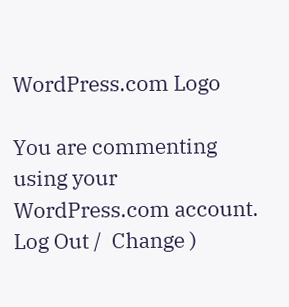WordPress.com Logo

You are commenting using your WordPress.com account. Log Out /  Change )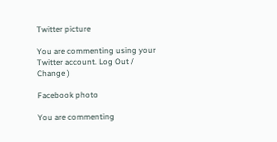Twitter picture

You are commenting using your Twitter account. Log Out /  Change )

Facebook photo

You are commenting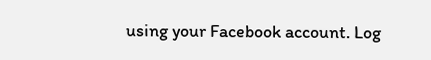using your Facebook account. Log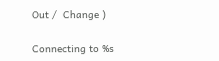Out /  Change )

Connecting to %s